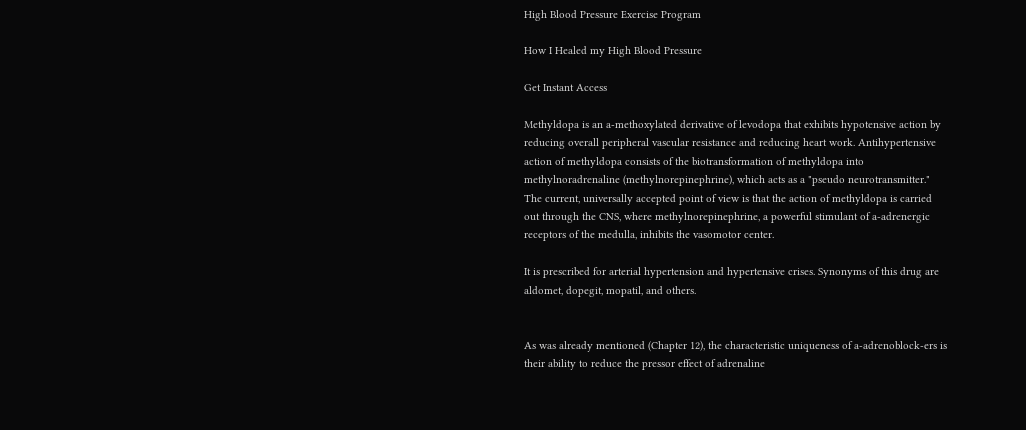High Blood Pressure Exercise Program

How I Healed my High Blood Pressure

Get Instant Access

Methyldopa is an a-methoxylated derivative of levodopa that exhibits hypotensive action by reducing overall peripheral vascular resistance and reducing heart work. Antihypertensive action of methyldopa consists of the biotransformation of methyldopa into methylnoradrenaline (methylnorepinephrine), which acts as a "pseudo neurotransmitter." The current, universally accepted point of view is that the action of methyldopa is carried out through the CNS, where methylnorepinephrine, a powerful stimulant of a-adrenergic receptors of the medulla, inhibits the vasomotor center.

It is prescribed for arterial hypertension and hypertensive crises. Synonyms of this drug are aldomet, dopegit, mopatil, and others.


As was already mentioned (Chapter 12), the characteristic uniqueness of a-adrenoblock-ers is their ability to reduce the pressor effect of adrenaline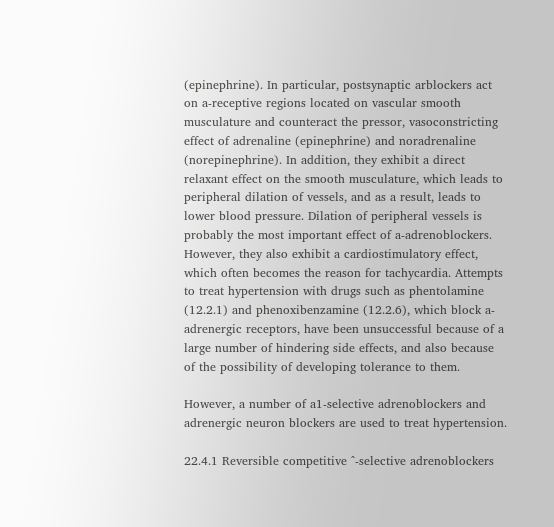(epinephrine). In particular, postsynaptic arblockers act on a-receptive regions located on vascular smooth musculature and counteract the pressor, vasoconstricting effect of adrenaline (epinephrine) and noradrenaline (norepinephrine). In addition, they exhibit a direct relaxant effect on the smooth musculature, which leads to peripheral dilation of vessels, and as a result, leads to lower blood pressure. Dilation of peripheral vessels is probably the most important effect of a-adrenoblockers. However, they also exhibit a cardiostimulatory effect, which often becomes the reason for tachycardia. Attempts to treat hypertension with drugs such as phentolamine (12.2.1) and phenoxibenzamine (12.2.6), which block a-adrenergic receptors, have been unsuccessful because of a large number of hindering side effects, and also because of the possibility of developing tolerance to them.

However, a number of a1-selective adrenoblockers and adrenergic neuron blockers are used to treat hypertension.

22.4.1 Reversible competitive ^-selective adrenoblockers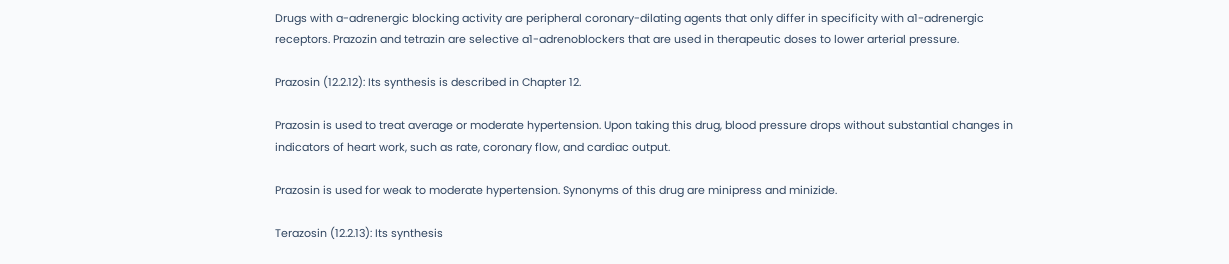Drugs with a-adrenergic blocking activity are peripheral coronary-dilating agents that only differ in specificity with a1-adrenergic receptors. Prazozin and tetrazin are selective a1-adrenoblockers that are used in therapeutic doses to lower arterial pressure.

Prazosin (12.2.12): Its synthesis is described in Chapter 12.

Prazosin is used to treat average or moderate hypertension. Upon taking this drug, blood pressure drops without substantial changes in indicators of heart work, such as rate, coronary flow, and cardiac output.

Prazosin is used for weak to moderate hypertension. Synonyms of this drug are minipress and minizide.

Terazosin (12.2.13): Its synthesis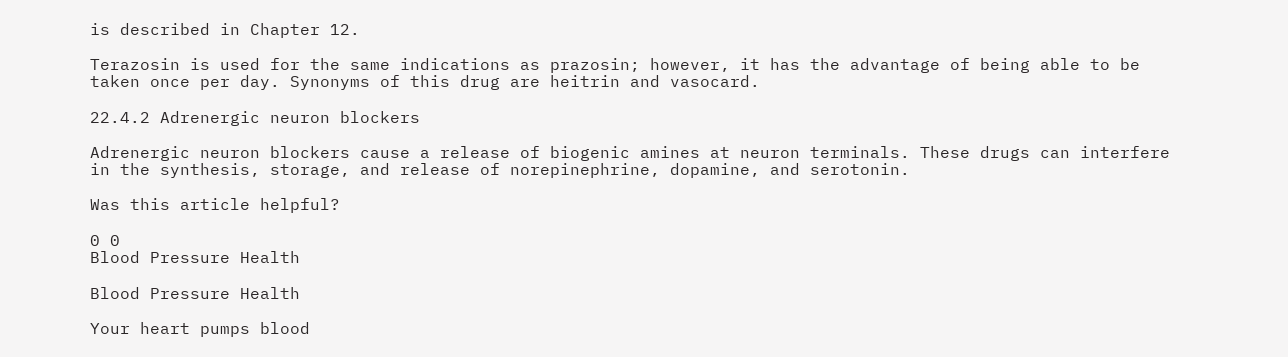is described in Chapter 12.

Terazosin is used for the same indications as prazosin; however, it has the advantage of being able to be taken once per day. Synonyms of this drug are heitrin and vasocard.

22.4.2 Adrenergic neuron blockers

Adrenergic neuron blockers cause a release of biogenic amines at neuron terminals. These drugs can interfere in the synthesis, storage, and release of norepinephrine, dopamine, and serotonin.

Was this article helpful?

0 0
Blood Pressure Health

Blood Pressure Health

Your heart pumps blood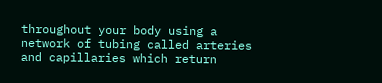throughout your body using a network of tubing called arteries and capillaries which return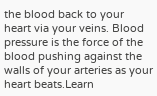the blood back to your heart via your veins. Blood pressure is the force of the blood pushing against the walls of your arteries as your heart beats.Learn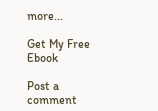more...

Get My Free Ebook

Post a comment